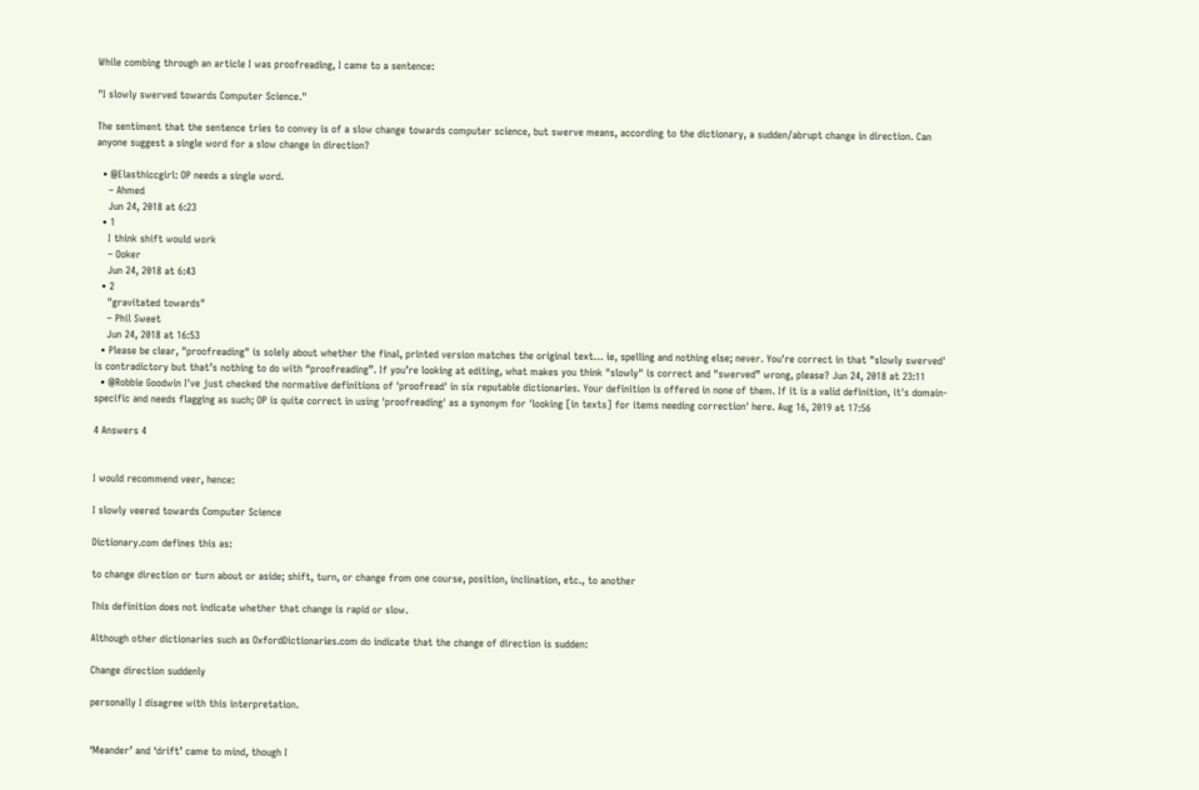While combing through an article I was proofreading, I came to a sentence:

"I slowly swerved towards Computer Science."

The sentiment that the sentence tries to convey is of a slow change towards computer science, but swerve means, according to the dictionary, a sudden/abrupt change in direction. Can anyone suggest a single word for a slow change in direction?

  • @Elasthiccgirl: OP needs a single word.
    – Ahmed
    Jun 24, 2018 at 6:23
  • 1
    I think shift would work
    – Ooker
    Jun 24, 2018 at 6:43
  • 2
    "gravitated towards"
    – Phil Sweet
    Jun 24, 2018 at 16:53
  • Please be clear, "proofreading" is solely about whether the final, printed version matches the original text… ie, spelling and nothing else; never. You're correct in that "slowly swerved' is contradictory but that’s nothing to do with “proofreading”. If you’re looking at editing, what makes you think "slowly" is correct and "swerved” wrong, please? Jun 24, 2018 at 23:11
  • @Robbie Goodwin I've just checked the normative definitions of 'proofread' in six reputable dictionaries. Your definition is offered in none of them. If it is a valid definition, it's domain-specific and needs flagging as such; OP is quite correct in using 'proofreading' as a synonym for 'looking [in texts] for items needing correction' here. Aug 16, 2019 at 17:56

4 Answers 4


I would recommend veer, hence:

I slowly veered towards Computer Science

Dictionary.com defines this as:

to change direction or turn about or aside; shift, turn, or change from one course, position, inclination, etc., to another

This definition does not indicate whether that change is rapid or slow.

Although other dictionaries such as OxfordDictionaries.com do indicate that the change of direction is sudden:

Change direction suddenly

personally I disagree with this interpretation.


‘Meander’ and ‘drift’ came to mind, though I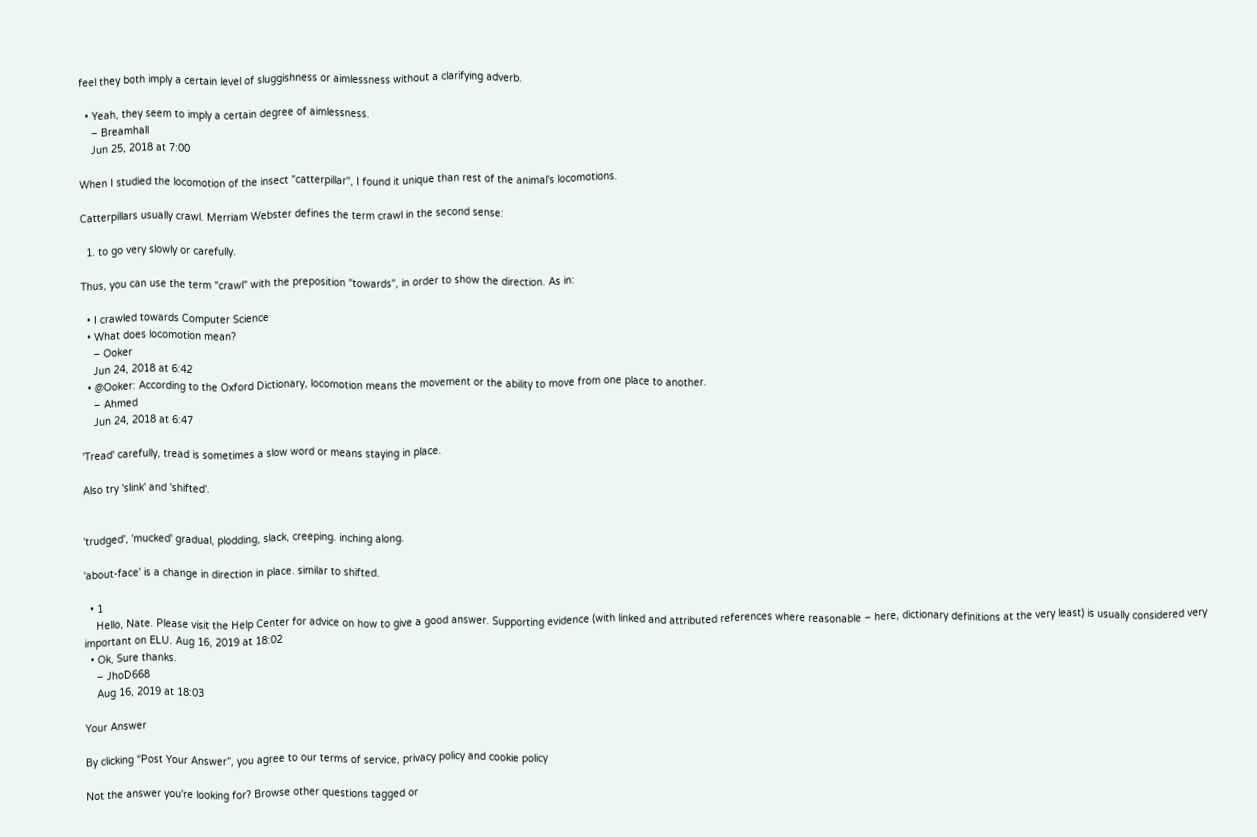feel they both imply a certain level of sluggishness or aimlessness without a clarifying adverb.

  • Yeah, they seem to imply a certain degree of aimlessness.
    – Breamhall
    Jun 25, 2018 at 7:00

When I studied the locomotion of the insect "catterpillar", I found it unique than rest of the animal's locomotions.

Catterpillars usually crawl. Merriam Webster defines the term crawl in the second sense:

  1. to go very slowly or carefully.

Thus, you can use the term "crawl" with the preposition "towards", in order to show the direction. As in:

  • I crawled towards Computer Science
  • What does locomotion mean?
    – Ooker
    Jun 24, 2018 at 6:42
  • @Ooker: According to the Oxford Dictionary, locomotion means the movement or the ability to move from one place to another.
    – Ahmed
    Jun 24, 2018 at 6:47

'Tread' carefully, tread is sometimes a slow word or means staying in place.

Also try 'slink' and 'shifted'.


'trudged', 'mucked' gradual, plodding, slack, creeping. inching along.

'about-face' is a change in direction in place. similar to shifted.

  • 1
    Hello, Nate. Please visit the Help Center for advice on how to give a good answer. Supporting evidence (with linked and attributed references where reasonable – here, dictionary definitions at the very least) is usually considered very important on ELU. Aug 16, 2019 at 18:02
  • Ok, Sure thanks.
    – JhoD668
    Aug 16, 2019 at 18:03

Your Answer

By clicking “Post Your Answer”, you agree to our terms of service, privacy policy and cookie policy

Not the answer you're looking for? Browse other questions tagged or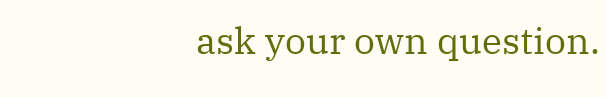ask your own question.